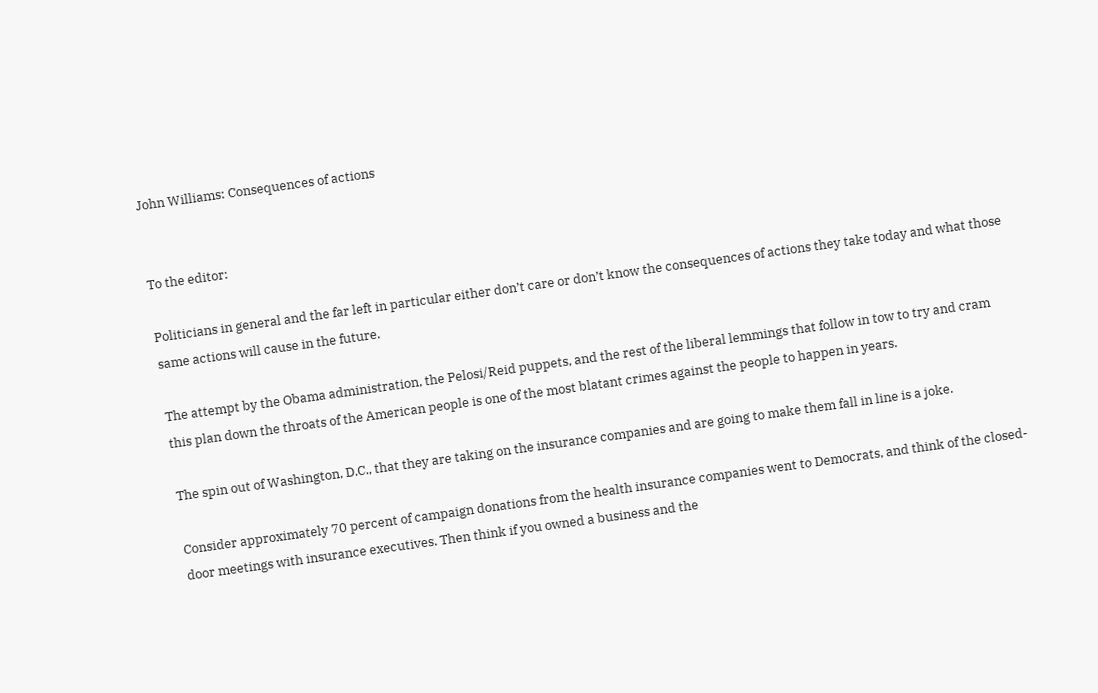John Williams: Consequences of actions


To the editor:

Politicians in general and the far left in particular either don’t care or don’t know the consequences of actions they take today and what those same actions will cause in the future.

The attempt by the Obama administration, the Pelosi/Reid puppets, and the rest of the liberal lemmings that follow in tow to try and cram this plan down the throats of the American people is one of the most blatant crimes against the people to happen in years.

The spin out of Washington, D.C., that they are taking on the insurance companies and are going to make them fall in line is a joke.

Consider approximately 70 percent of campaign donations from the health insurance companies went to Democrats, and think of the closed-door meetings with insurance executives. Then think if you owned a business and the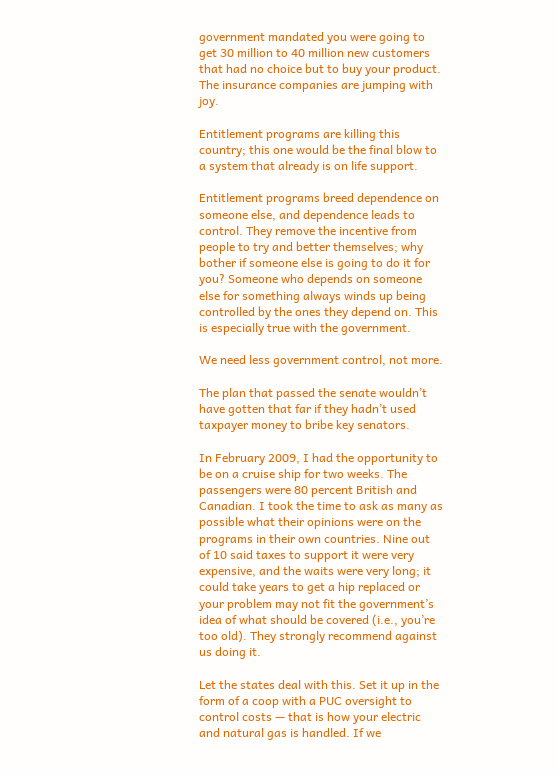government mandated you were going to get 30 million to 40 million new customers that had no choice but to buy your product. The insurance companies are jumping with joy.

Entitlement programs are killing this country; this one would be the final blow to a system that already is on life support.

Entitlement programs breed dependence on someone else, and dependence leads to control. They remove the incentive from people to try and better themselves; why bother if someone else is going to do it for you? Someone who depends on someone else for something always winds up being controlled by the ones they depend on. This is especially true with the government.

We need less government control, not more.

The plan that passed the senate wouldn’t have gotten that far if they hadn’t used taxpayer money to bribe key senators.

In February 2009, I had the opportunity to be on a cruise ship for two weeks. The passengers were 80 percent British and Canadian. I took the time to ask as many as possible what their opinions were on the programs in their own countries. Nine out of 10 said taxes to support it were very expensive, and the waits were very long; it could take years to get a hip replaced or your problem may not fit the government’s idea of what should be covered (i.e., you’re too old). They strongly recommend against us doing it.

Let the states deal with this. Set it up in the form of a coop with a PUC oversight to control costs — that is how your electric and natural gas is handled. If we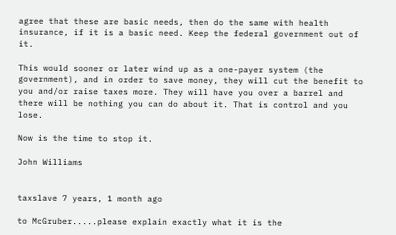agree that these are basic needs, then do the same with health insurance, if it is a basic need. Keep the federal government out of it.

This would sooner or later wind up as a one-payer system (the government), and in order to save money, they will cut the benefit to you and/or raise taxes more. They will have you over a barrel and there will be nothing you can do about it. That is control and you lose.

Now is the time to stop it.

John Williams


taxslave 7 years, 1 month ago

to McGruber.....please explain exactly what it is the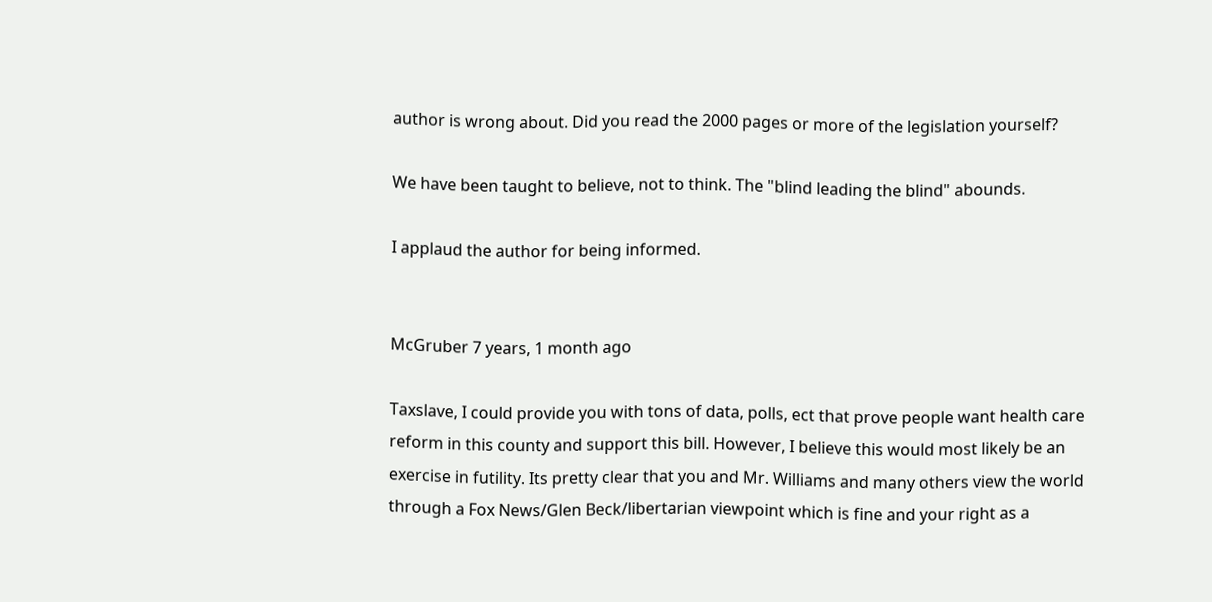author is wrong about. Did you read the 2000 pages or more of the legislation yourself?

We have been taught to believe, not to think. The "blind leading the blind" abounds.

I applaud the author for being informed.


McGruber 7 years, 1 month ago

Taxslave, I could provide you with tons of data, polls, ect that prove people want health care reform in this county and support this bill. However, I believe this would most likely be an exercise in futility. Its pretty clear that you and Mr. Williams and many others view the world through a Fox News/Glen Beck/libertarian viewpoint which is fine and your right as a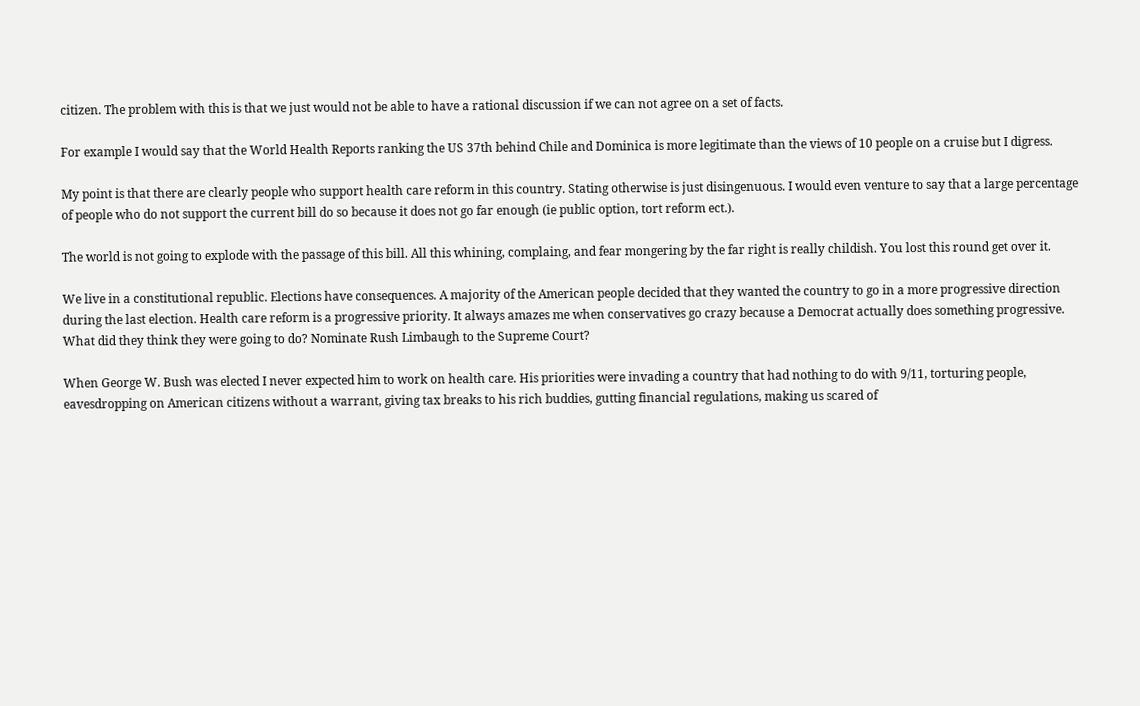citizen. The problem with this is that we just would not be able to have a rational discussion if we can not agree on a set of facts.

For example I would say that the World Health Reports ranking the US 37th behind Chile and Dominica is more legitimate than the views of 10 people on a cruise but I digress.

My point is that there are clearly people who support health care reform in this country. Stating otherwise is just disingenuous. I would even venture to say that a large percentage of people who do not support the current bill do so because it does not go far enough (ie public option, tort reform ect.).

The world is not going to explode with the passage of this bill. All this whining, complaing, and fear mongering by the far right is really childish. You lost this round get over it.

We live in a constitutional republic. Elections have consequences. A majority of the American people decided that they wanted the country to go in a more progressive direction during the last election. Health care reform is a progressive priority. It always amazes me when conservatives go crazy because a Democrat actually does something progressive. What did they think they were going to do? Nominate Rush Limbaugh to the Supreme Court?

When George W. Bush was elected I never expected him to work on health care. His priorities were invading a country that had nothing to do with 9/11, torturing people, eavesdropping on American citizens without a warrant, giving tax breaks to his rich buddies, gutting financial regulations, making us scared of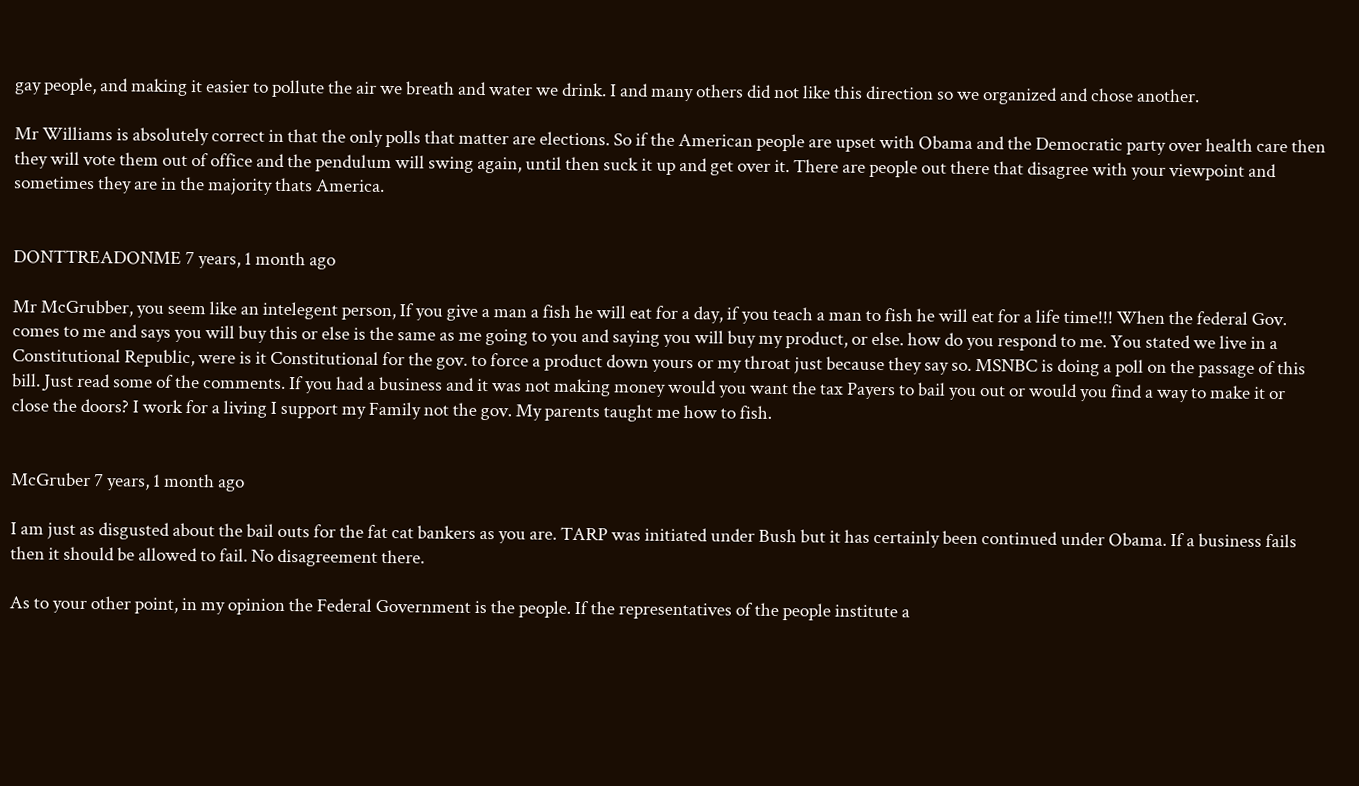gay people, and making it easier to pollute the air we breath and water we drink. I and many others did not like this direction so we organized and chose another.

Mr Williams is absolutely correct in that the only polls that matter are elections. So if the American people are upset with Obama and the Democratic party over health care then they will vote them out of office and the pendulum will swing again, until then suck it up and get over it. There are people out there that disagree with your viewpoint and sometimes they are in the majority thats America.


DONTTREADONME 7 years, 1 month ago

Mr McGrubber, you seem like an intelegent person, If you give a man a fish he will eat for a day, if you teach a man to fish he will eat for a life time!!! When the federal Gov. comes to me and says you will buy this or else is the same as me going to you and saying you will buy my product, or else. how do you respond to me. You stated we live in a Constitutional Republic, were is it Constitutional for the gov. to force a product down yours or my throat just because they say so. MSNBC is doing a poll on the passage of this bill. Just read some of the comments. If you had a business and it was not making money would you want the tax Payers to bail you out or would you find a way to make it or close the doors? I work for a living I support my Family not the gov. My parents taught me how to fish.


McGruber 7 years, 1 month ago

I am just as disgusted about the bail outs for the fat cat bankers as you are. TARP was initiated under Bush but it has certainly been continued under Obama. If a business fails then it should be allowed to fail. No disagreement there.

As to your other point, in my opinion the Federal Government is the people. If the representatives of the people institute a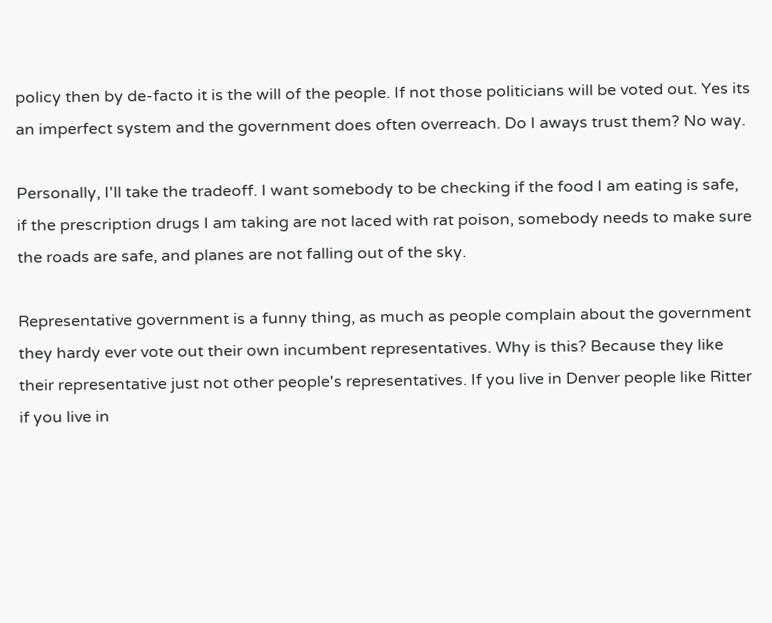policy then by de-facto it is the will of the people. If not those politicians will be voted out. Yes its an imperfect system and the government does often overreach. Do I aways trust them? No way.

Personally, I'll take the tradeoff. I want somebody to be checking if the food I am eating is safe, if the prescription drugs I am taking are not laced with rat poison, somebody needs to make sure the roads are safe, and planes are not falling out of the sky.

Representative government is a funny thing, as much as people complain about the government they hardy ever vote out their own incumbent representatives. Why is this? Because they like their representative just not other people's representatives. If you live in Denver people like Ritter if you live in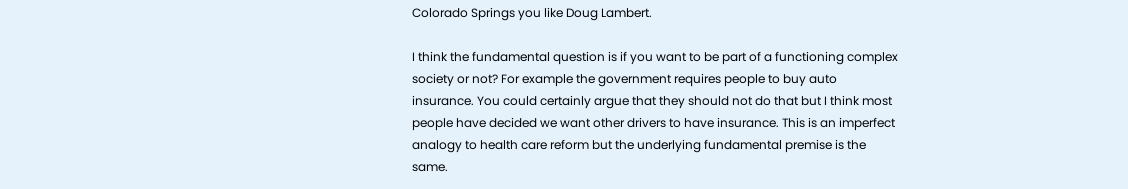Colorado Springs you like Doug Lambert.

I think the fundamental question is if you want to be part of a functioning complex society or not? For example the government requires people to buy auto insurance. You could certainly argue that they should not do that but I think most people have decided we want other drivers to have insurance. This is an imperfect analogy to health care reform but the underlying fundamental premise is the same.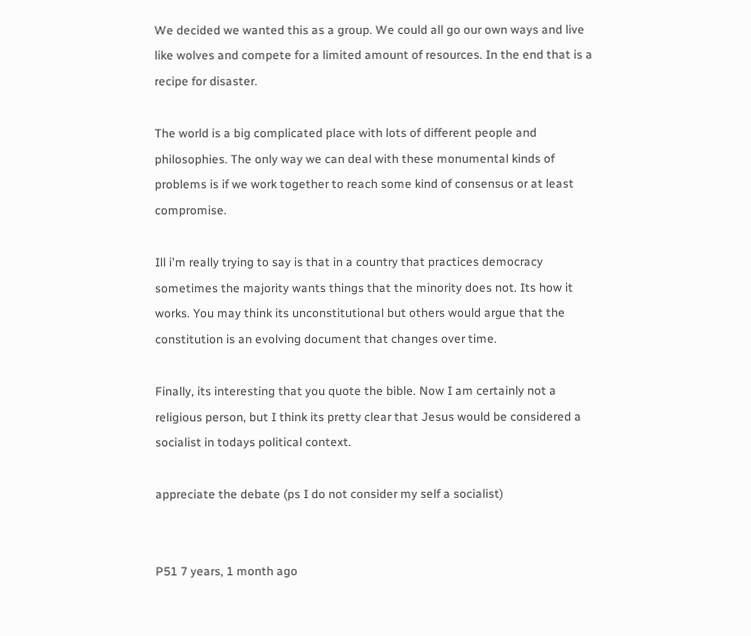We decided we wanted this as a group. We could all go our own ways and live like wolves and compete for a limited amount of resources. In the end that is a recipe for disaster.

The world is a big complicated place with lots of different people and philosophies. The only way we can deal with these monumental kinds of problems is if we work together to reach some kind of consensus or at least compromise.

Ill i'm really trying to say is that in a country that practices democracy sometimes the majority wants things that the minority does not. Its how it works. You may think its unconstitutional but others would argue that the constitution is an evolving document that changes over time.

Finally, its interesting that you quote the bible. Now I am certainly not a religious person, but I think its pretty clear that Jesus would be considered a socialist in todays political context.

appreciate the debate (ps I do not consider my self a socialist)


P51 7 years, 1 month ago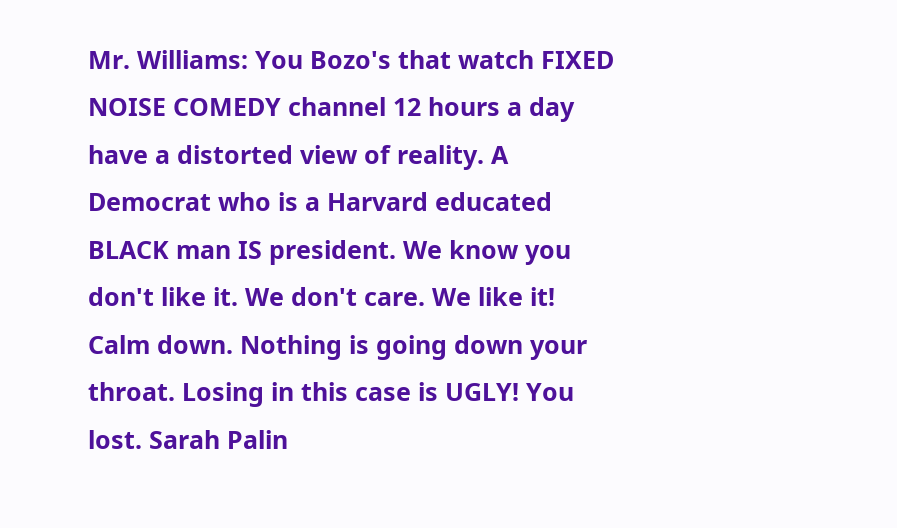Mr. Williams: You Bozo's that watch FIXED NOISE COMEDY channel 12 hours a day have a distorted view of reality. A Democrat who is a Harvard educated BLACK man IS president. We know you don't like it. We don't care. We like it! Calm down. Nothing is going down your throat. Losing in this case is UGLY! You lost. Sarah Palin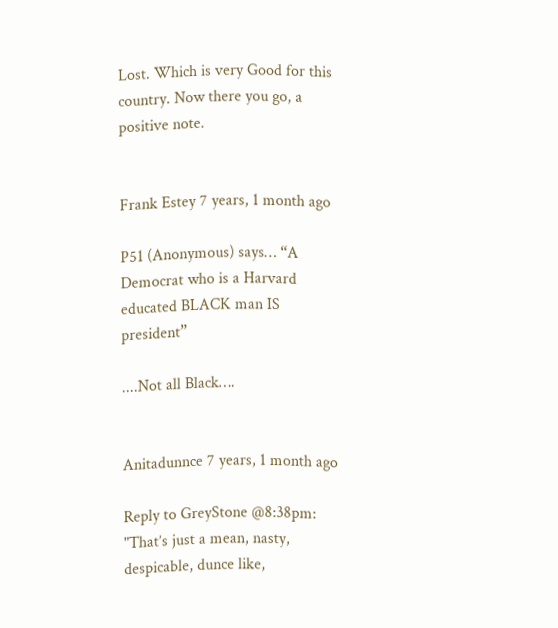Lost. Which is very Good for this country. Now there you go, a positive note.


Frank Estey 7 years, 1 month ago

P51 (Anonymous) says… “A Democrat who is a Harvard educated BLACK man IS president”

....Not all Black….


Anitadunnce 7 years, 1 month ago

Reply to GreyStone @8:38pm: "That’s just a mean, nasty, despicable, dunce like,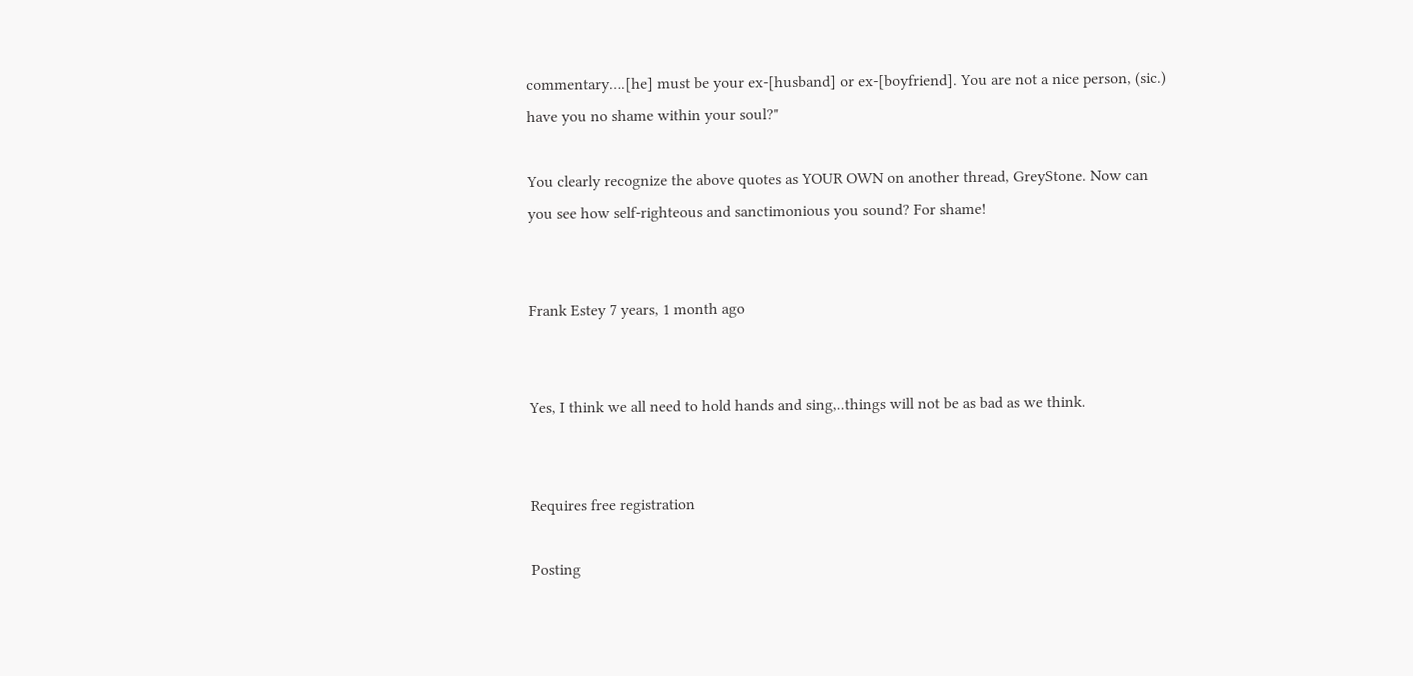commentary….[he] must be your ex-[husband] or ex-[boyfriend]. You are not a nice person, (sic.) have you no shame within your soul?"

You clearly recognize the above quotes as YOUR OWN on another thread, GreyStone. Now can you see how self-righteous and sanctimonious you sound? For shame!


Frank Estey 7 years, 1 month ago


Yes, I think we all need to hold hands and sing,..things will not be as bad as we think.


Requires free registration

Posting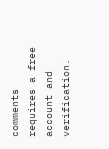comments requires a free account and verification.